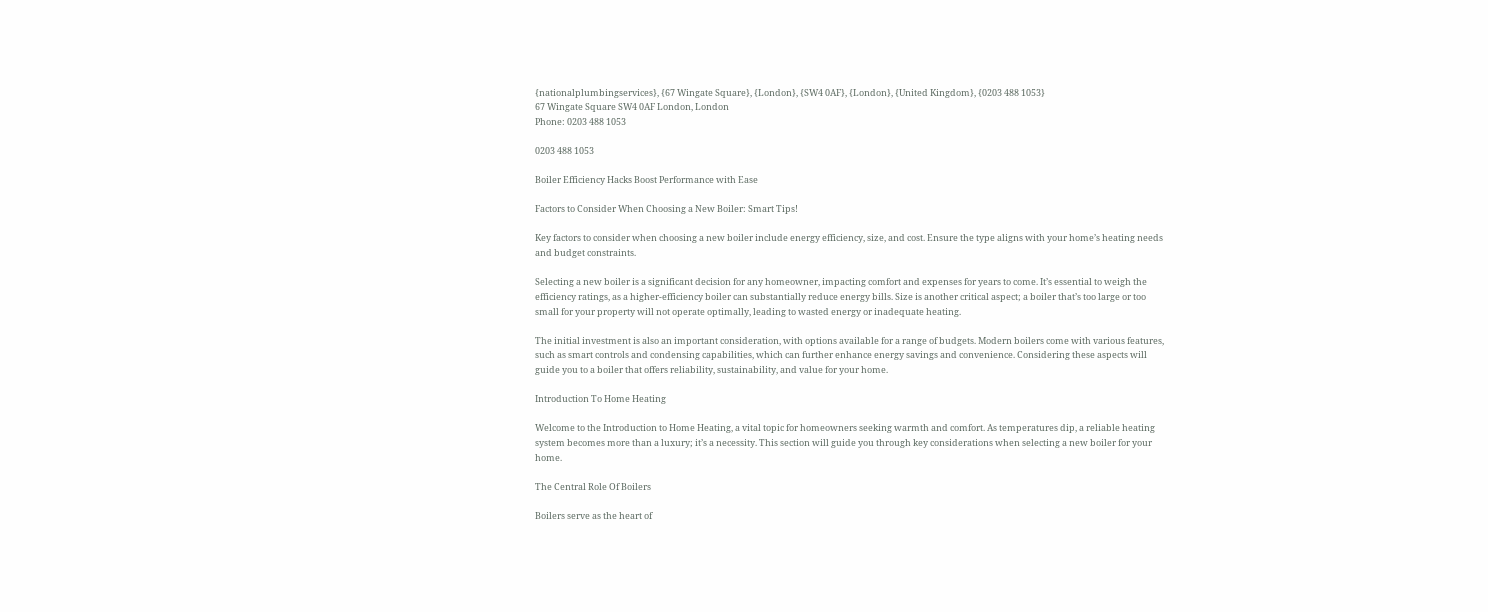{nationalplumbingservices}, {67 Wingate Square}, {London}, {SW4 0AF}, {London}, {United Kingdom}, {0203 488 1053}
67 Wingate Square SW4 0AF London, London
Phone: 0203 488 1053

0203 488 1053

Boiler Efficiency Hacks Boost Performance with Ease

Factors to Consider When Choosing a New Boiler: Smart Tips!

Key factors to consider when choosing a new boiler include energy efficiency, size, and cost. Ensure the type aligns with your home’s heating needs and budget constraints.

Selecting a new boiler is a significant decision for any homeowner, impacting comfort and expenses for years to come. It’s essential to weigh the efficiency ratings, as a higher-efficiency boiler can substantially reduce energy bills. Size is another critical aspect; a boiler that’s too large or too small for your property will not operate optimally, leading to wasted energy or inadequate heating.

The initial investment is also an important consideration, with options available for a range of budgets. Modern boilers come with various features, such as smart controls and condensing capabilities, which can further enhance energy savings and convenience. Considering these aspects will guide you to a boiler that offers reliability, sustainability, and value for your home.

Introduction To Home Heating

Welcome to the Introduction to Home Heating, a vital topic for homeowners seeking warmth and comfort. As temperatures dip, a reliable heating system becomes more than a luxury; it’s a necessity. This section will guide you through key considerations when selecting a new boiler for your home.

The Central Role Of Boilers

Boilers serve as the heart of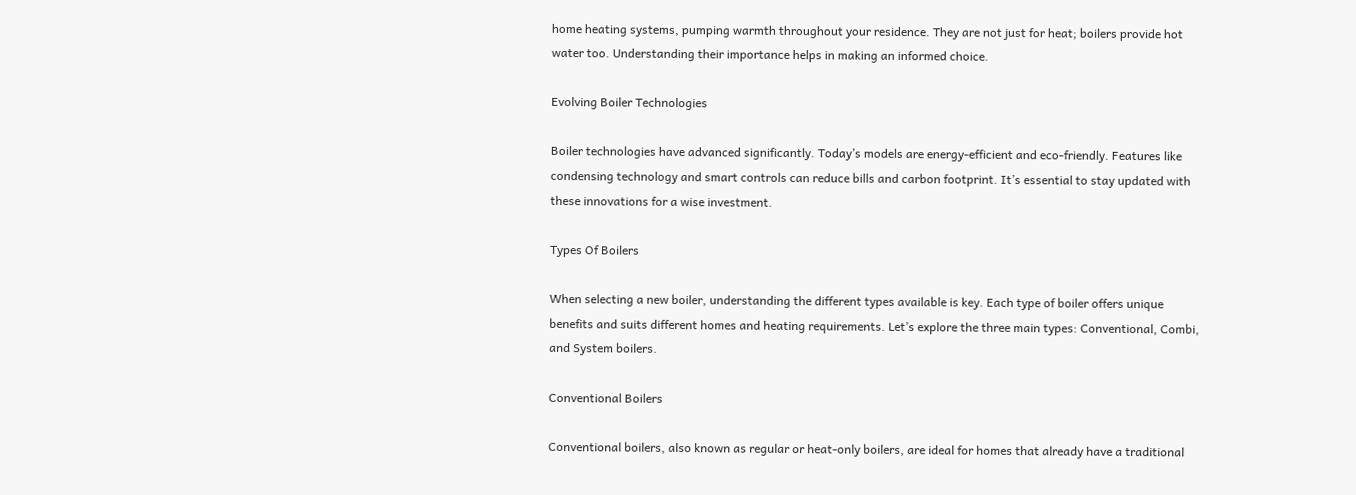home heating systems, pumping warmth throughout your residence. They are not just for heat; boilers provide hot water too. Understanding their importance helps in making an informed choice.

Evolving Boiler Technologies

Boiler technologies have advanced significantly. Today’s models are energy-efficient and eco-friendly. Features like condensing technology and smart controls can reduce bills and carbon footprint. It’s essential to stay updated with these innovations for a wise investment.

Types Of Boilers

When selecting a new boiler, understanding the different types available is key. Each type of boiler offers unique benefits and suits different homes and heating requirements. Let’s explore the three main types: Conventional, Combi, and System boilers.

Conventional Boilers

Conventional boilers, also known as regular or heat-only boilers, are ideal for homes that already have a traditional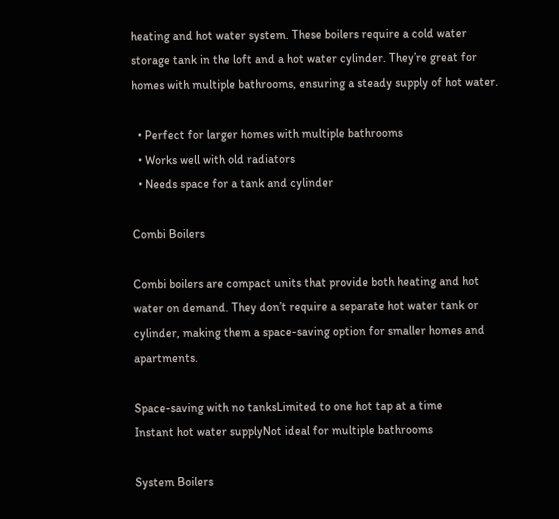heating and hot water system. These boilers require a cold water storage tank in the loft and a hot water cylinder. They’re great for homes with multiple bathrooms, ensuring a steady supply of hot water.

  • Perfect for larger homes with multiple bathrooms
  • Works well with old radiators
  • Needs space for a tank and cylinder

Combi Boilers

Combi boilers are compact units that provide both heating and hot water on demand. They don’t require a separate hot water tank or cylinder, making them a space-saving option for smaller homes and apartments.

Space-saving with no tanksLimited to one hot tap at a time
Instant hot water supplyNot ideal for multiple bathrooms

System Boilers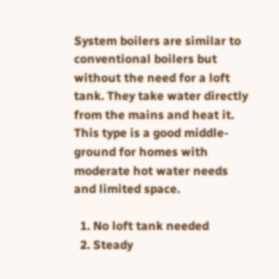System boilers are similar to conventional boilers but without the need for a loft tank. They take water directly from the mains and heat it. This type is a good middle-ground for homes with moderate hot water needs and limited space.

  1. No loft tank needed
  2. Steady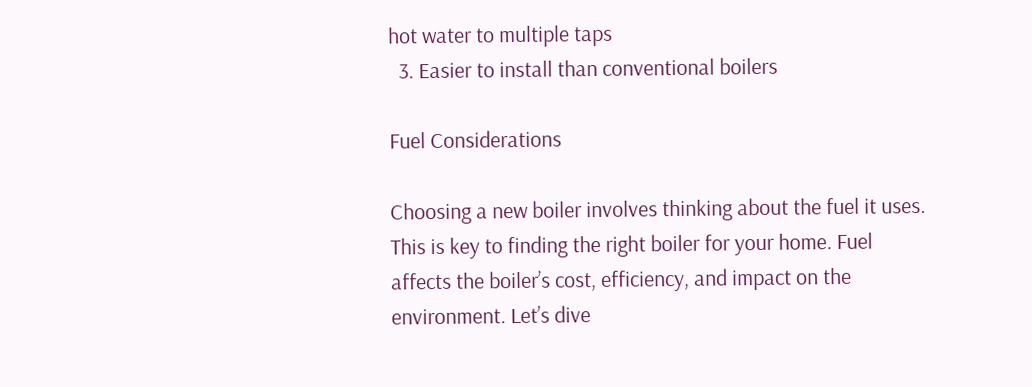hot water to multiple taps
  3. Easier to install than conventional boilers

Fuel Considerations

Choosing a new boiler involves thinking about the fuel it uses. This is key to finding the right boiler for your home. Fuel affects the boiler’s cost, efficiency, and impact on the environment. Let’s dive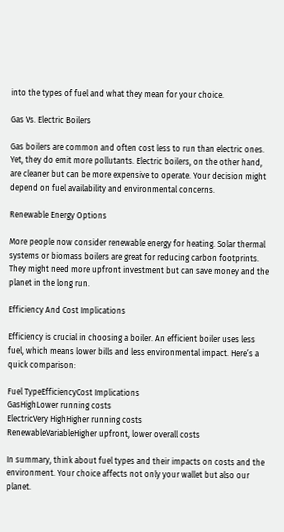into the types of fuel and what they mean for your choice.

Gas Vs. Electric Boilers

Gas boilers are common and often cost less to run than electric ones. Yet, they do emit more pollutants. Electric boilers, on the other hand, are cleaner but can be more expensive to operate. Your decision might depend on fuel availability and environmental concerns.

Renewable Energy Options

More people now consider renewable energy for heating. Solar thermal systems or biomass boilers are great for reducing carbon footprints. They might need more upfront investment but can save money and the planet in the long run.

Efficiency And Cost Implications

Efficiency is crucial in choosing a boiler. An efficient boiler uses less fuel, which means lower bills and less environmental impact. Here’s a quick comparison:

Fuel TypeEfficiencyCost Implications
GasHighLower running costs
ElectricVery HighHigher running costs
RenewableVariableHigher upfront, lower overall costs

In summary, think about fuel types and their impacts on costs and the environment. Your choice affects not only your wallet but also our planet.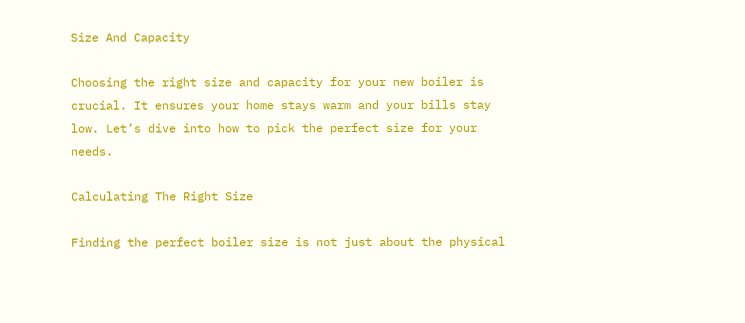Size And Capacity

Choosing the right size and capacity for your new boiler is crucial. It ensures your home stays warm and your bills stay low. Let’s dive into how to pick the perfect size for your needs.

Calculating The Right Size

Finding the perfect boiler size is not just about the physical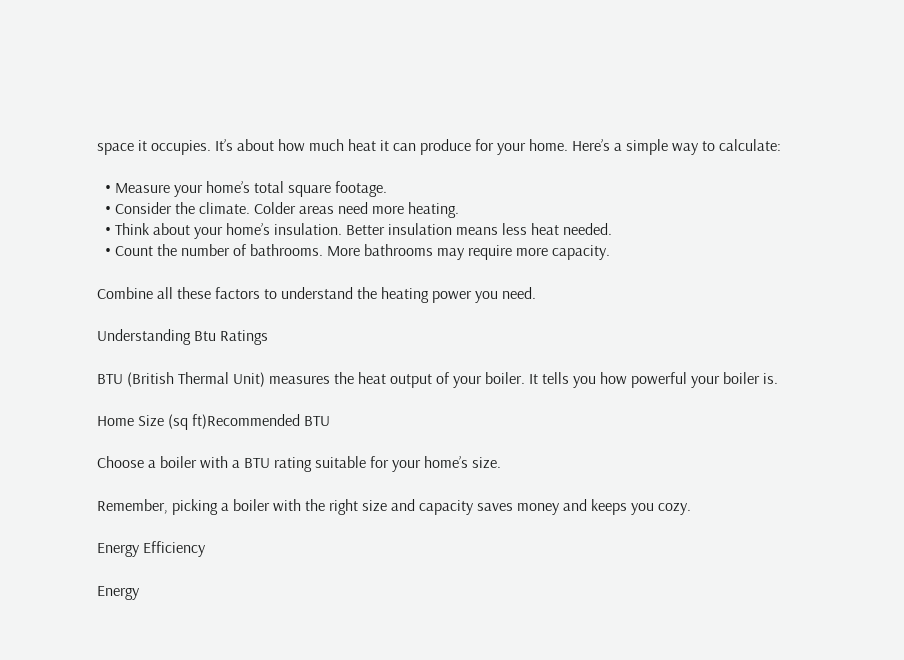space it occupies. It’s about how much heat it can produce for your home. Here’s a simple way to calculate:

  • Measure your home’s total square footage.
  • Consider the climate. Colder areas need more heating.
  • Think about your home’s insulation. Better insulation means less heat needed.
  • Count the number of bathrooms. More bathrooms may require more capacity.

Combine all these factors to understand the heating power you need.

Understanding Btu Ratings

BTU (British Thermal Unit) measures the heat output of your boiler. It tells you how powerful your boiler is.

Home Size (sq ft)Recommended BTU

Choose a boiler with a BTU rating suitable for your home’s size.

Remember, picking a boiler with the right size and capacity saves money and keeps you cozy.

Energy Efficiency

Energy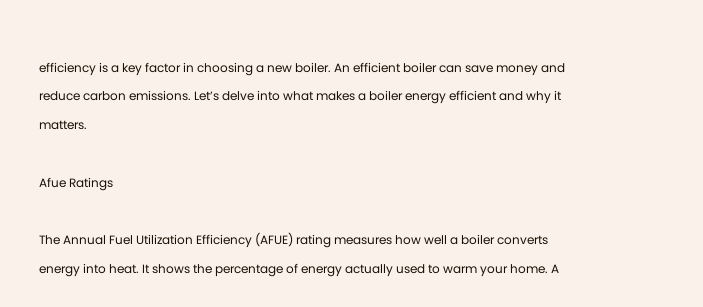efficiency is a key factor in choosing a new boiler. An efficient boiler can save money and reduce carbon emissions. Let’s delve into what makes a boiler energy efficient and why it matters.

Afue Ratings

The Annual Fuel Utilization Efficiency (AFUE) rating measures how well a boiler converts energy into heat. It shows the percentage of energy actually used to warm your home. A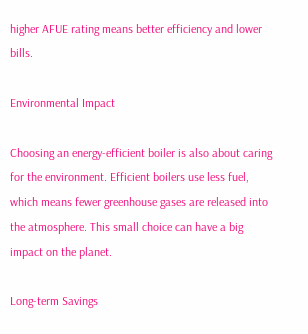higher AFUE rating means better efficiency and lower bills.

Environmental Impact

Choosing an energy-efficient boiler is also about caring for the environment. Efficient boilers use less fuel, which means fewer greenhouse gases are released into the atmosphere. This small choice can have a big impact on the planet.

Long-term Savings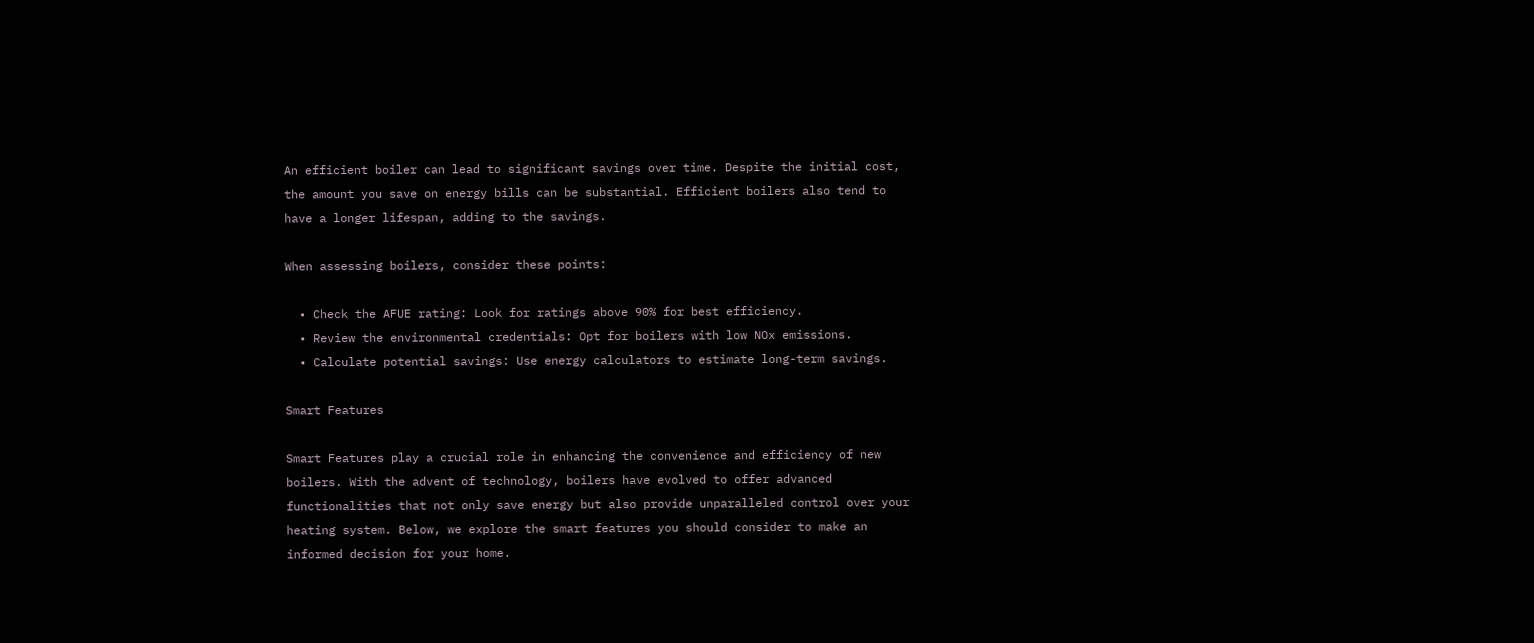An efficient boiler can lead to significant savings over time. Despite the initial cost, the amount you save on energy bills can be substantial. Efficient boilers also tend to have a longer lifespan, adding to the savings.

When assessing boilers, consider these points:

  • Check the AFUE rating: Look for ratings above 90% for best efficiency.
  • Review the environmental credentials: Opt for boilers with low NOx emissions.
  • Calculate potential savings: Use energy calculators to estimate long-term savings.

Smart Features

Smart Features play a crucial role in enhancing the convenience and efficiency of new boilers. With the advent of technology, boilers have evolved to offer advanced functionalities that not only save energy but also provide unparalleled control over your heating system. Below, we explore the smart features you should consider to make an informed decision for your home.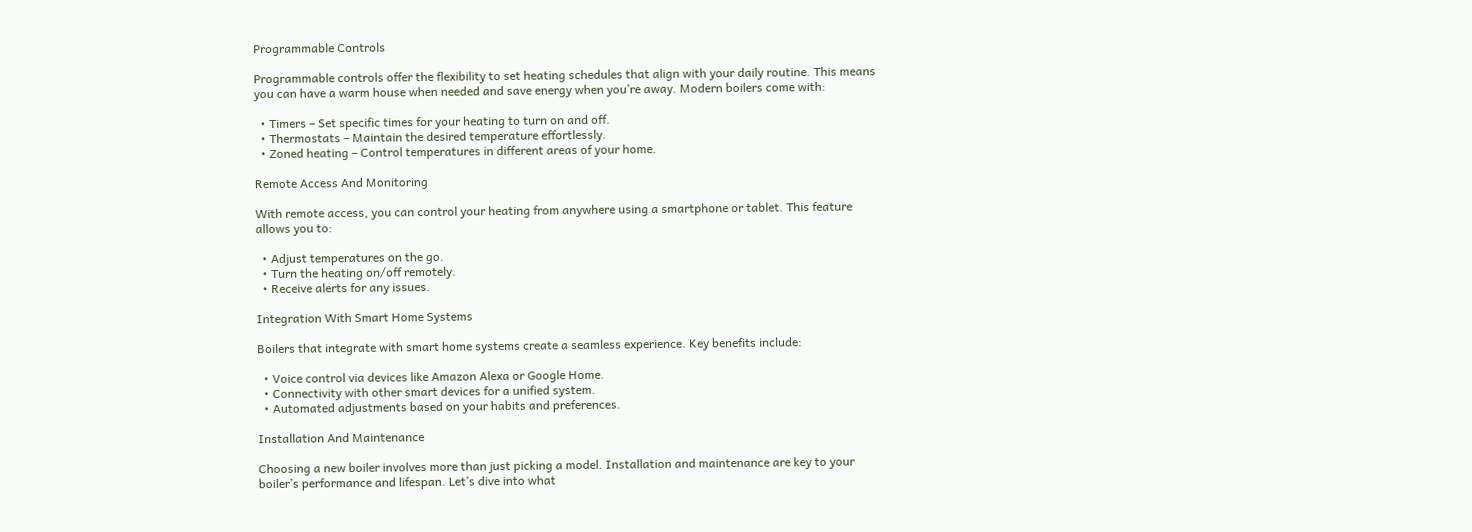Programmable Controls

Programmable controls offer the flexibility to set heating schedules that align with your daily routine. This means you can have a warm house when needed and save energy when you’re away. Modern boilers come with:

  • Timers – Set specific times for your heating to turn on and off.
  • Thermostats – Maintain the desired temperature effortlessly.
  • Zoned heating – Control temperatures in different areas of your home.

Remote Access And Monitoring

With remote access, you can control your heating from anywhere using a smartphone or tablet. This feature allows you to:

  • Adjust temperatures on the go.
  • Turn the heating on/off remotely.
  • Receive alerts for any issues.

Integration With Smart Home Systems

Boilers that integrate with smart home systems create a seamless experience. Key benefits include:

  • Voice control via devices like Amazon Alexa or Google Home.
  • Connectivity with other smart devices for a unified system.
  • Automated adjustments based on your habits and preferences.

Installation And Maintenance

Choosing a new boiler involves more than just picking a model. Installation and maintenance are key to your boiler’s performance and lifespan. Let’s dive into what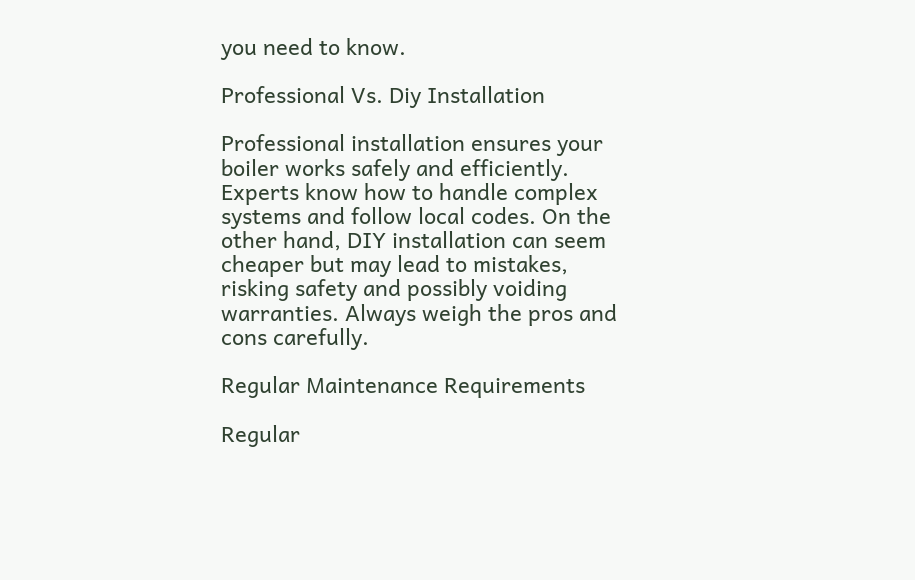you need to know.

Professional Vs. Diy Installation

Professional installation ensures your boiler works safely and efficiently. Experts know how to handle complex systems and follow local codes. On the other hand, DIY installation can seem cheaper but may lead to mistakes, risking safety and possibly voiding warranties. Always weigh the pros and cons carefully.

Regular Maintenance Requirements

Regular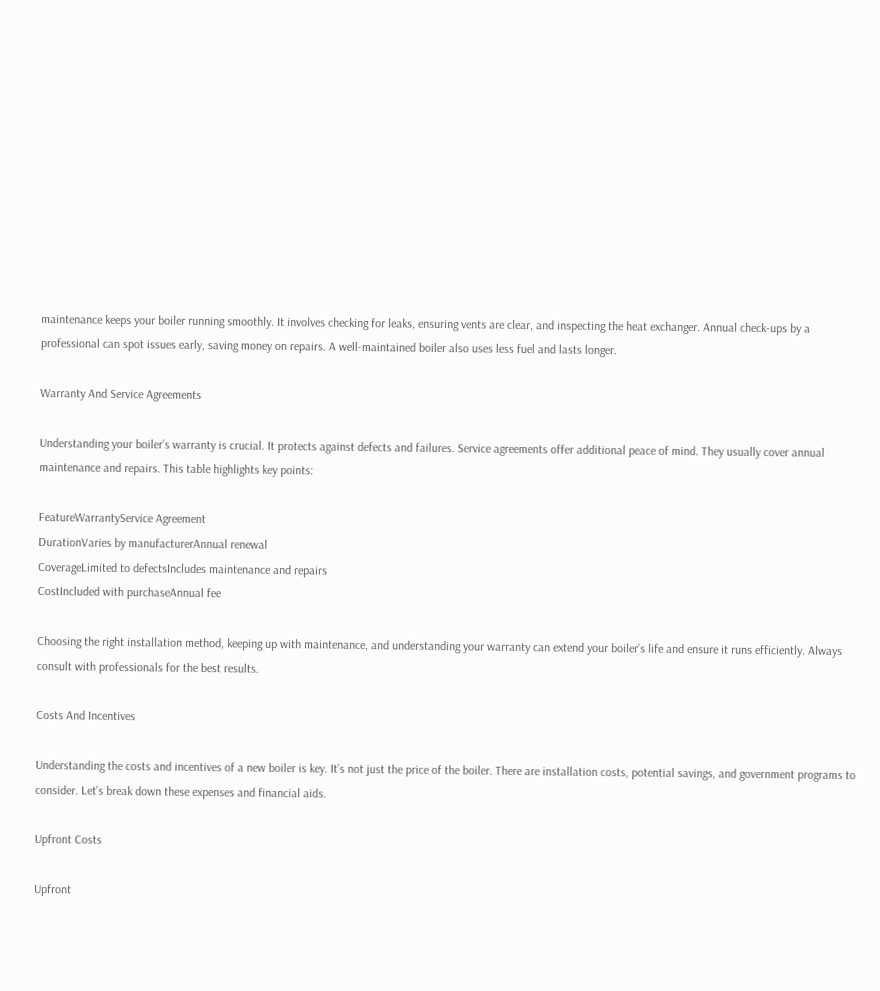maintenance keeps your boiler running smoothly. It involves checking for leaks, ensuring vents are clear, and inspecting the heat exchanger. Annual check-ups by a professional can spot issues early, saving money on repairs. A well-maintained boiler also uses less fuel and lasts longer.

Warranty And Service Agreements

Understanding your boiler’s warranty is crucial. It protects against defects and failures. Service agreements offer additional peace of mind. They usually cover annual maintenance and repairs. This table highlights key points:

FeatureWarrantyService Agreement
DurationVaries by manufacturerAnnual renewal
CoverageLimited to defectsIncludes maintenance and repairs
CostIncluded with purchaseAnnual fee

Choosing the right installation method, keeping up with maintenance, and understanding your warranty can extend your boiler’s life and ensure it runs efficiently. Always consult with professionals for the best results.

Costs And Incentives

Understanding the costs and incentives of a new boiler is key. It’s not just the price of the boiler. There are installation costs, potential savings, and government programs to consider. Let’s break down these expenses and financial aids.

Upfront Costs

Upfront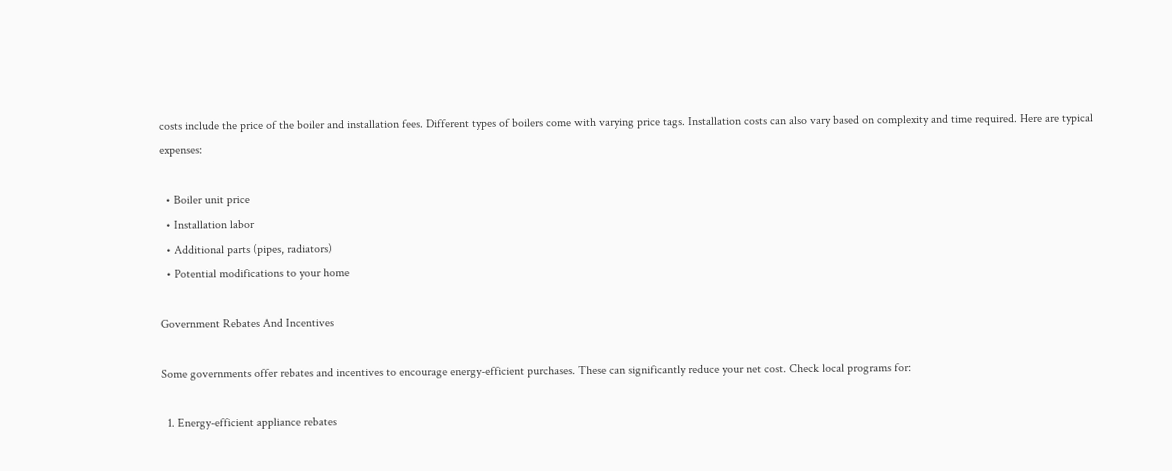costs include the price of the boiler and installation fees. Different types of boilers come with varying price tags. Installation costs can also vary based on complexity and time required. Here are typical expenses:

  • Boiler unit price
  • Installation labor
  • Additional parts (pipes, radiators)
  • Potential modifications to your home

Government Rebates And Incentives

Some governments offer rebates and incentives to encourage energy-efficient purchases. These can significantly reduce your net cost. Check local programs for:

  1. Energy-efficient appliance rebates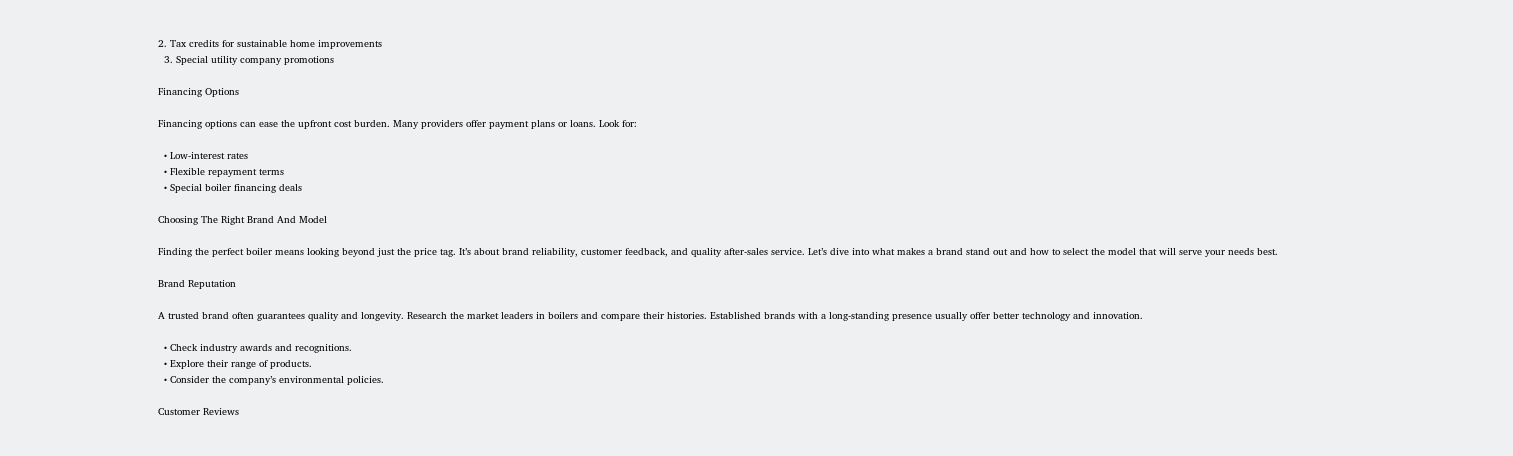2. Tax credits for sustainable home improvements
  3. Special utility company promotions

Financing Options

Financing options can ease the upfront cost burden. Many providers offer payment plans or loans. Look for:

  • Low-interest rates
  • Flexible repayment terms
  • Special boiler financing deals

Choosing The Right Brand And Model

Finding the perfect boiler means looking beyond just the price tag. It’s about brand reliability, customer feedback, and quality after-sales service. Let’s dive into what makes a brand stand out and how to select the model that will serve your needs best.

Brand Reputation

A trusted brand often guarantees quality and longevity. Research the market leaders in boilers and compare their histories. Established brands with a long-standing presence usually offer better technology and innovation.

  • Check industry awards and recognitions.
  • Explore their range of products.
  • Consider the company’s environmental policies.

Customer Reviews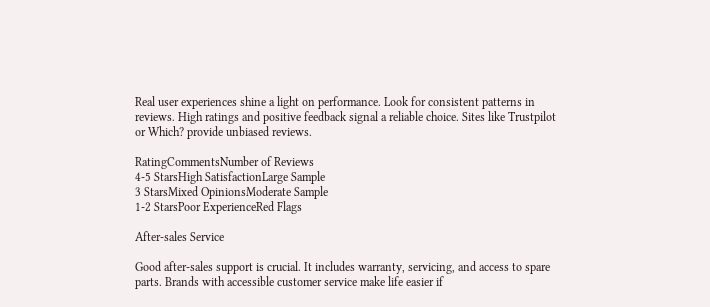Real user experiences shine a light on performance. Look for consistent patterns in reviews. High ratings and positive feedback signal a reliable choice. Sites like Trustpilot or Which? provide unbiased reviews.

RatingCommentsNumber of Reviews
4-5 StarsHigh SatisfactionLarge Sample
3 StarsMixed OpinionsModerate Sample
1-2 StarsPoor ExperienceRed Flags

After-sales Service

Good after-sales support is crucial. It includes warranty, servicing, and access to spare parts. Brands with accessible customer service make life easier if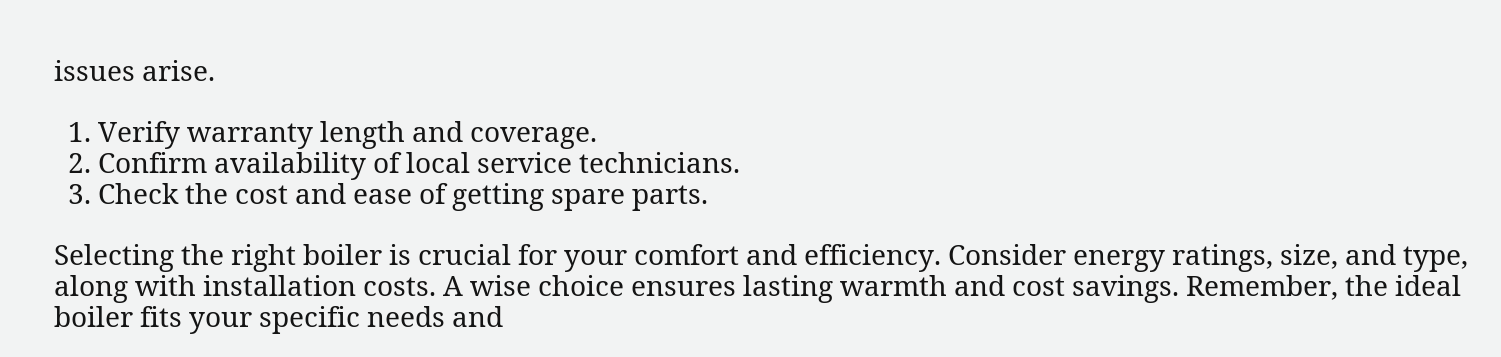issues arise.

  1. Verify warranty length and coverage.
  2. Confirm availability of local service technicians.
  3. Check the cost and ease of getting spare parts.

Selecting the right boiler is crucial for your comfort and efficiency. Consider energy ratings, size, and type, along with installation costs. A wise choice ensures lasting warmth and cost savings. Remember, the ideal boiler fits your specific needs and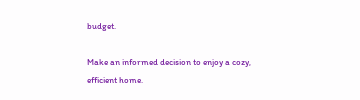budget.

Make an informed decision to enjoy a cozy, efficient home.